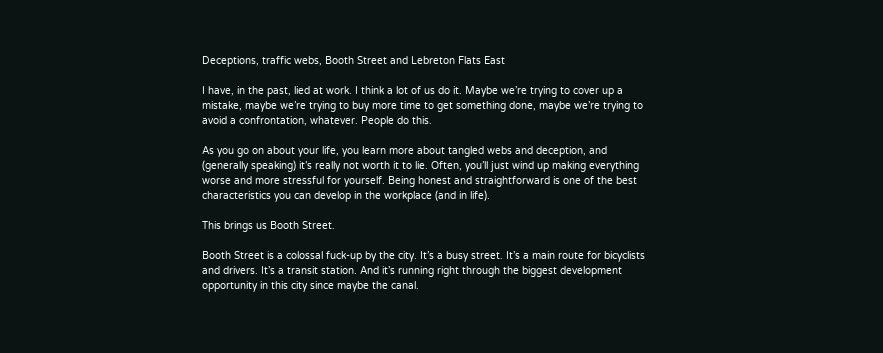Deceptions, traffic webs, Booth Street and Lebreton Flats East

I have, in the past, lied at work. I think a lot of us do it. Maybe we’re trying to cover up a mistake, maybe we’re trying to buy more time to get something done, maybe we’re trying to avoid a confrontation, whatever. People do this.

As you go on about your life, you learn more about tangled webs and deception, and (generally speaking) it’s really not worth it to lie. Often, you’ll just wind up making everything worse and more stressful for yourself. Being honest and straightforward is one of the best characteristics you can develop in the workplace (and in life).

This brings us Booth Street.

Booth Street is a colossal fuck-up by the city. It’s a busy street. It’s a main route for bicyclists and drivers. It’s a transit station. And it’s running right through the biggest development opportunity in this city since maybe the canal.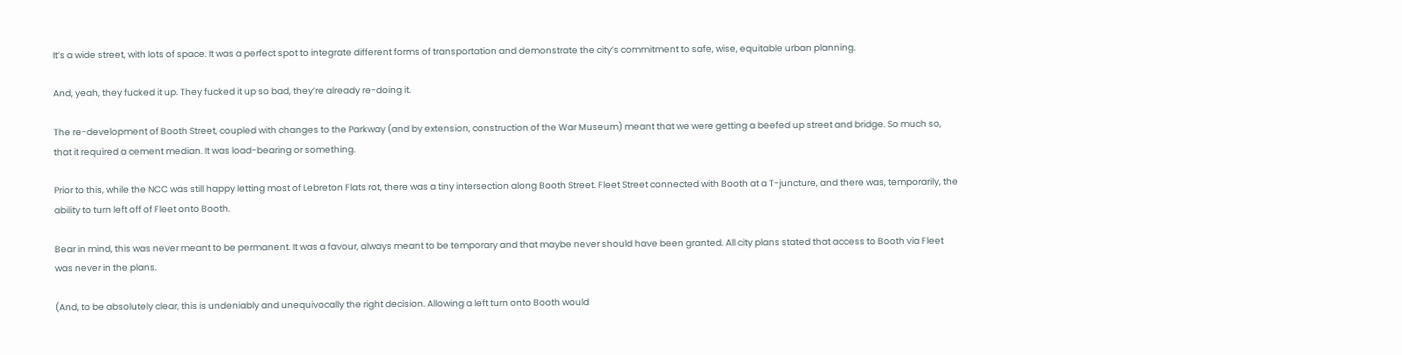It’s a wide street, with lots of space. It was a perfect spot to integrate different forms of transportation and demonstrate the city’s commitment to safe, wise, equitable urban planning.

And, yeah, they fucked it up. They fucked it up so bad, they’re already re-doing it.

The re-development of Booth Street, coupled with changes to the Parkway (and by extension, construction of the War Museum) meant that we were getting a beefed up street and bridge. So much so, that it required a cement median. It was load-bearing or something.

Prior to this, while the NCC was still happy letting most of Lebreton Flats rot, there was a tiny intersection along Booth Street. Fleet Street connected with Booth at a T-juncture, and there was, temporarily, the ability to turn left off of Fleet onto Booth.

Bear in mind, this was never meant to be permanent. It was a favour, always meant to be temporary and that maybe never should have been granted. All city plans stated that access to Booth via Fleet was never in the plans.

(And, to be absolutely clear, this is undeniably and unequivocally the right decision. Allowing a left turn onto Booth would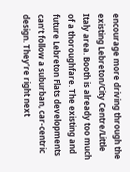encourage more driving through the existing Lebreton/City Centre/Little Italy area. Booth is already too much of a thoroughfare. The existing and future Lebreton Flats developments can’t follow a suburban, car-centric design. They’re right next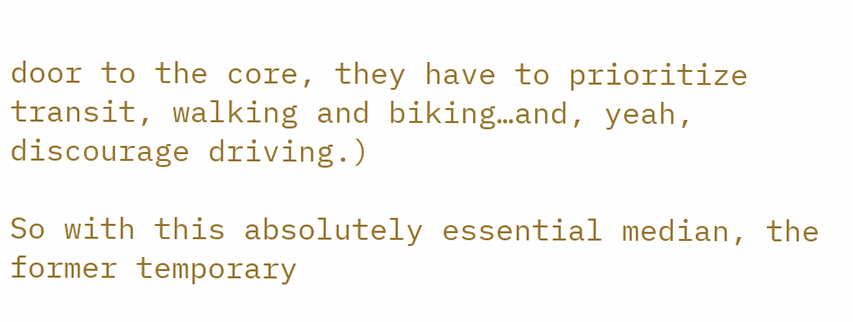door to the core, they have to prioritize transit, walking and biking…and, yeah, discourage driving.)

So with this absolutely essential median, the former temporary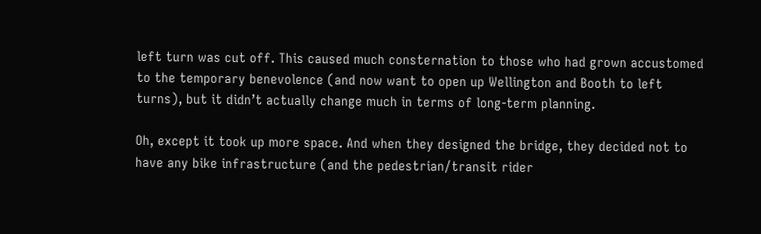left turn was cut off. This caused much consternation to those who had grown accustomed to the temporary benevolence (and now want to open up Wellington and Booth to left turns), but it didn’t actually change much in terms of long-term planning.

Oh, except it took up more space. And when they designed the bridge, they decided not to have any bike infrastructure (and the pedestrian/transit rider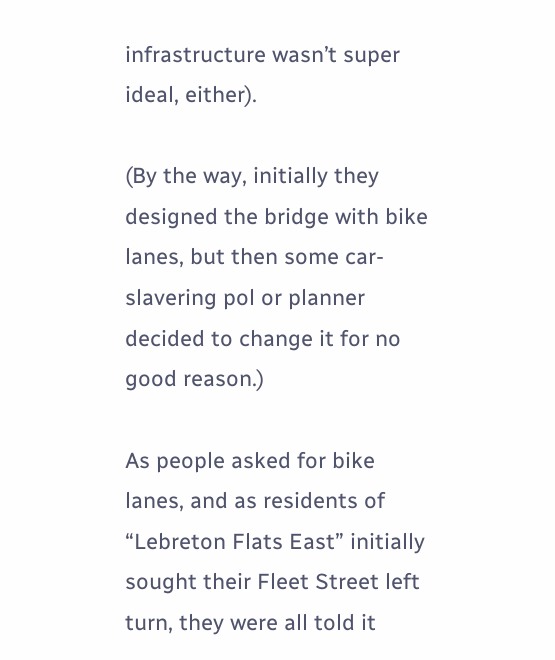infrastructure wasn’t super ideal, either).

(By the way, initially they designed the bridge with bike lanes, but then some car-slavering pol or planner decided to change it for no good reason.)

As people asked for bike lanes, and as residents of “Lebreton Flats East” initially sought their Fleet Street left turn, they were all told it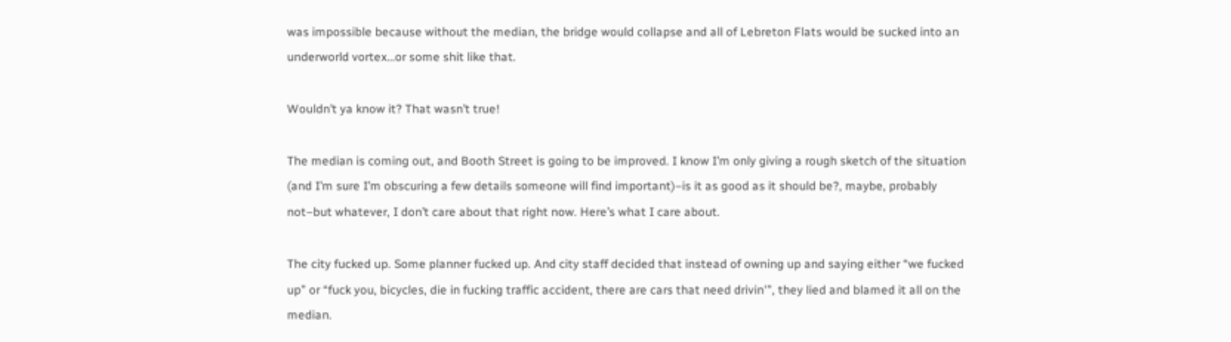was impossible because without the median, the bridge would collapse and all of Lebreton Flats would be sucked into an underworld vortex…or some shit like that.

Wouldn’t ya know it? That wasn’t true!

The median is coming out, and Booth Street is going to be improved. I know I’m only giving a rough sketch of the situation (and I’m sure I’m obscuring a few details someone will find important)–is it as good as it should be?, maybe, probably not–but whatever, I don’t care about that right now. Here’s what I care about.

The city fucked up. Some planner fucked up. And city staff decided that instead of owning up and saying either “we fucked up” or “fuck you, bicycles, die in fucking traffic accident, there are cars that need drivin'”, they lied and blamed it all on the median.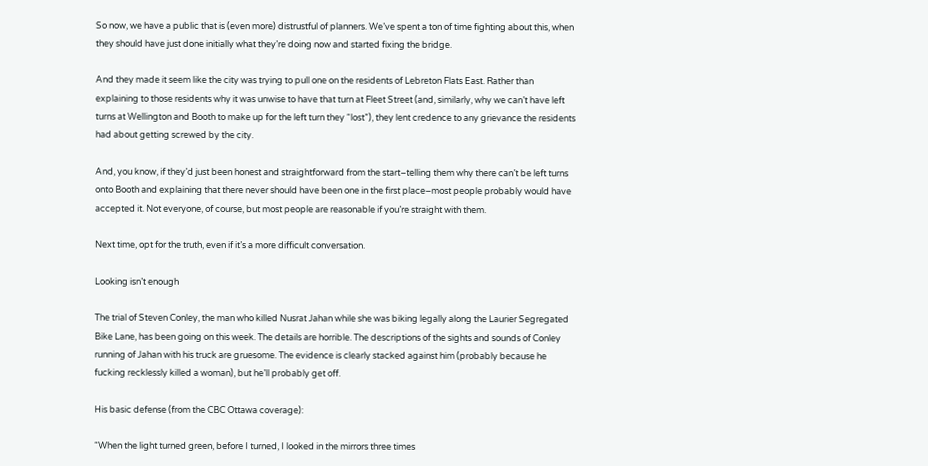So now, we have a public that is (even more) distrustful of planners. We’ve spent a ton of time fighting about this, when they should have just done initially what they’re doing now and started fixing the bridge.

And they made it seem like the city was trying to pull one on the residents of Lebreton Flats East. Rather than explaining to those residents why it was unwise to have that turn at Fleet Street (and, similarly, why we can’t have left turns at Wellington and Booth to make up for the left turn they “lost”), they lent credence to any grievance the residents had about getting screwed by the city.

And, you know, if they’d just been honest and straightforward from the start–telling them why there can’t be left turns onto Booth and explaining that there never should have been one in the first place–most people probably would have accepted it. Not everyone, of course, but most people are reasonable if you’re straight with them.

Next time, opt for the truth, even if it’s a more difficult conversation.

Looking isn’t enough

The trial of Steven Conley, the man who killed Nusrat Jahan while she was biking legally along the Laurier Segregated Bike Lane, has been going on this week. The details are horrible. The descriptions of the sights and sounds of Conley running of Jahan with his truck are gruesome. The evidence is clearly stacked against him (probably because he fucking recklessly killed a woman), but he’ll probably get off.

His basic defense (from the CBC Ottawa coverage):

“When the light turned green, before I turned, I looked in the mirrors three times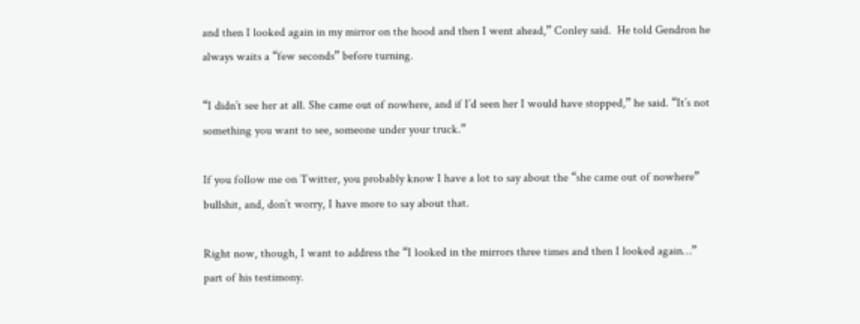and then I looked again in my mirror on the hood and then I went ahead,” Conley said.  He told Gendron he always waits a “few seconds” before turning.

“I didn’t see her at all. She came out of nowhere, and if I’d seen her I would have stopped,” he said. “It’s not something you want to see, someone under your truck.”

If you follow me on Twitter, you probably know I have a lot to say about the “she came out of nowhere” bullshit, and, don’t worry, I have more to say about that.

Right now, though, I want to address the “I looked in the mirrors three times and then I looked again…” part of his testimony.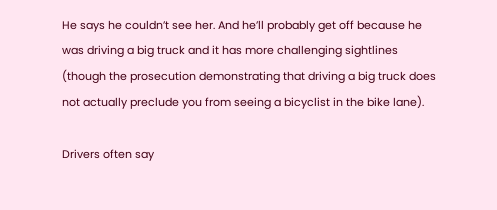He says he couldn’t see her. And he’ll probably get off because he was driving a big truck and it has more challenging sightlines (though the prosecution demonstrating that driving a big truck does not actually preclude you from seeing a bicyclist in the bike lane).

Drivers often say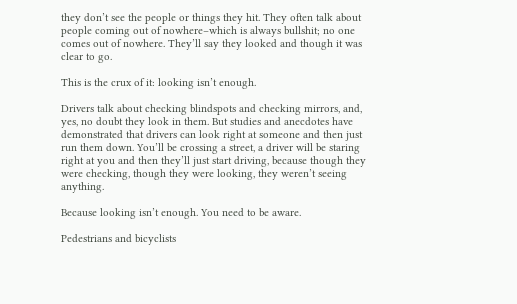they don’t see the people or things they hit. They often talk about people coming out of nowhere–which is always bullshit; no one comes out of nowhere. They’ll say they looked and though it was clear to go.

This is the crux of it: looking isn’t enough.

Drivers talk about checking blindspots and checking mirrors, and, yes, no doubt they look in them. But studies and anecdotes have demonstrated that drivers can look right at someone and then just run them down. You’ll be crossing a street, a driver will be staring right at you and then they’ll just start driving, because though they were checking, though they were looking, they weren’t seeing anything.

Because looking isn’t enough. You need to be aware.

Pedestrians and bicyclists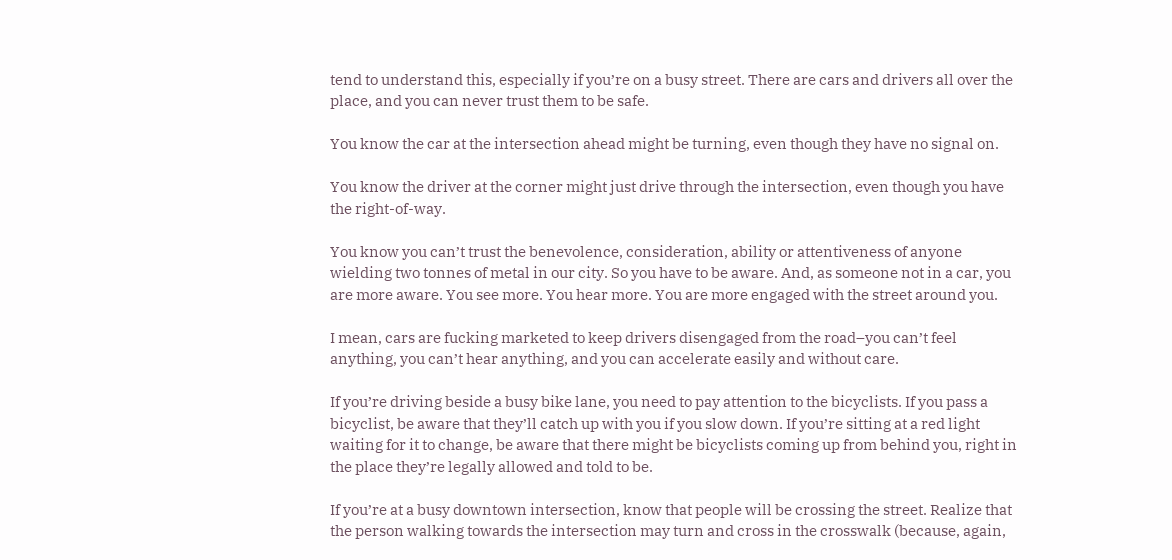tend to understand this, especially if you’re on a busy street. There are cars and drivers all over the place, and you can never trust them to be safe.

You know the car at the intersection ahead might be turning, even though they have no signal on.

You know the driver at the corner might just drive through the intersection, even though you have the right-of-way.

You know you can’t trust the benevolence, consideration, ability or attentiveness of anyone wielding two tonnes of metal in our city. So you have to be aware. And, as someone not in a car, you are more aware. You see more. You hear more. You are more engaged with the street around you.

I mean, cars are fucking marketed to keep drivers disengaged from the road–you can’t feel anything, you can’t hear anything, and you can accelerate easily and without care.

If you’re driving beside a busy bike lane, you need to pay attention to the bicyclists. If you pass a bicyclist, be aware that they’ll catch up with you if you slow down. If you’re sitting at a red light waiting for it to change, be aware that there might be bicyclists coming up from behind you, right in the place they’re legally allowed and told to be.

If you’re at a busy downtown intersection, know that people will be crossing the street. Realize that the person walking towards the intersection may turn and cross in the crosswalk (because, again,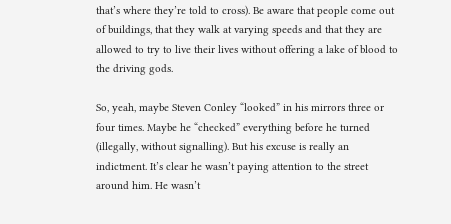that’s where they’re told to cross). Be aware that people come out of buildings, that they walk at varying speeds and that they are allowed to try to live their lives without offering a lake of blood to the driving gods.

So, yeah, maybe Steven Conley “looked” in his mirrors three or four times. Maybe he “checked” everything before he turned (illegally, without signalling). But his excuse is really an indictment. It’s clear he wasn’t paying attention to the street around him. He wasn’t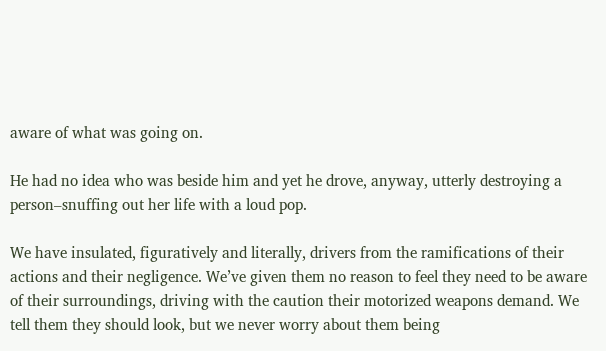aware of what was going on.

He had no idea who was beside him and yet he drove, anyway, utterly destroying a person–snuffing out her life with a loud pop.

We have insulated, figuratively and literally, drivers from the ramifications of their actions and their negligence. We’ve given them no reason to feel they need to be aware of their surroundings, driving with the caution their motorized weapons demand. We tell them they should look, but we never worry about them being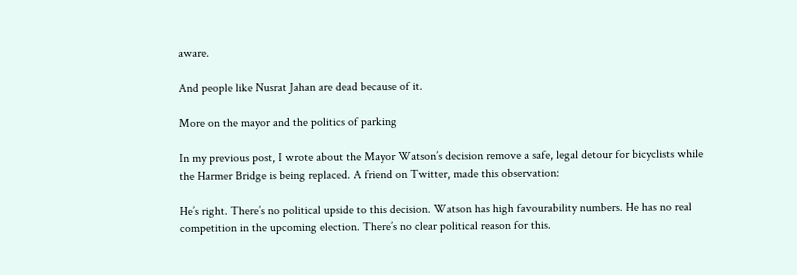aware.

And people like Nusrat Jahan are dead because of it.

More on the mayor and the politics of parking

In my previous post, I wrote about the Mayor Watson’s decision remove a safe, legal detour for bicyclists while the Harmer Bridge is being replaced. A friend on Twitter, made this observation:

He’s right. There’s no political upside to this decision. Watson has high favourability numbers. He has no real competition in the upcoming election. There’s no clear political reason for this.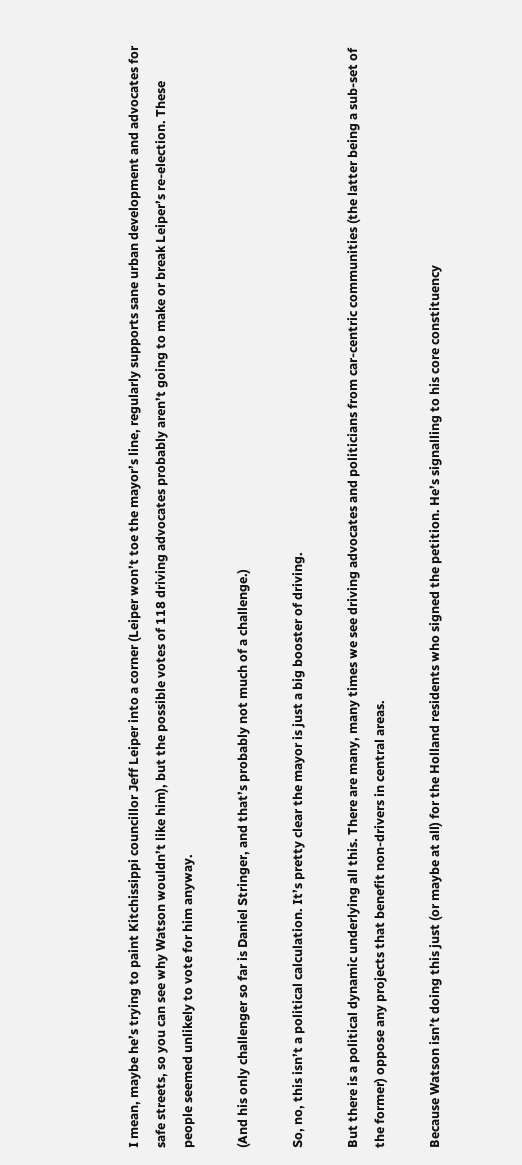I mean, maybe he’s trying to paint Kitchissippi councillor Jeff Leiper into a corner (Leiper won’t toe the mayor’s line, regularly supports sane urban development and advocates for safe streets, so you can see why Watson wouldn’t like him), but the possible votes of 118 driving advocates probably aren’t going to make or break Leiper’s re-election. These people seemed unlikely to vote for him anyway.

(And his only challenger so far is Daniel Stringer, and that’s probably not much of a challenge.)

So, no, this isn’t a political calculation. It’s pretty clear the mayor is just a big booster of driving.

But there is a political dynamic underlying all this. There are many, many times we see driving advocates and politicians from car-centric communities (the latter being a sub-set of the former) oppose any projects that benefit non-drivers in central areas.

Because Watson isn’t doing this just (or maybe at all) for the Holland residents who signed the petition. He’s signalling to his core constituency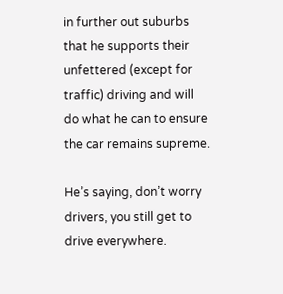in further out suburbs that he supports their unfettered (except for traffic) driving and will do what he can to ensure the car remains supreme.

He’s saying, don’t worry drivers, you still get to drive everywhere.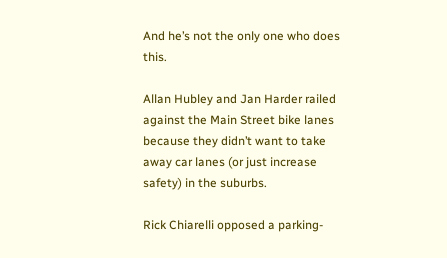And he’s not the only one who does this.

Allan Hubley and Jan Harder railed against the Main Street bike lanes because they didn’t want to take away car lanes (or just increase safety) in the suburbs.

Rick Chiarelli opposed a parking-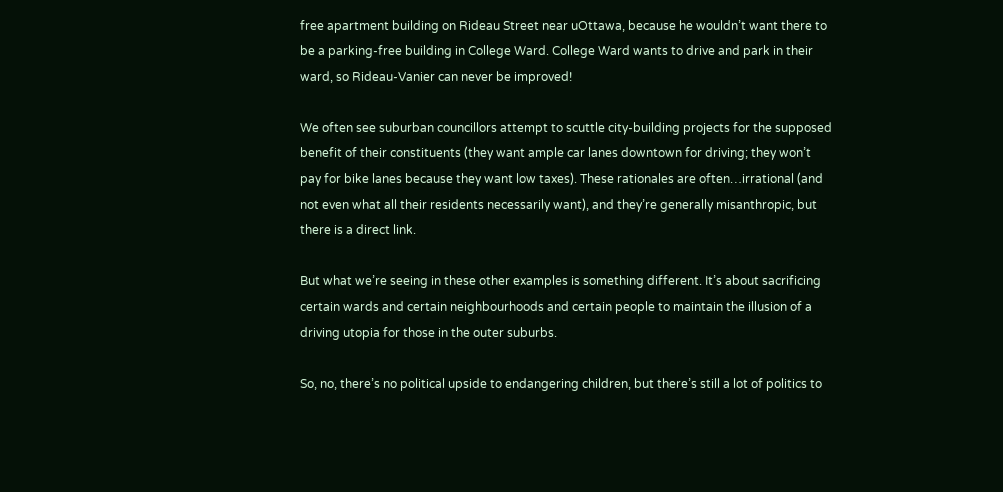free apartment building on Rideau Street near uOttawa, because he wouldn’t want there to be a parking-free building in College Ward. College Ward wants to drive and park in their ward, so Rideau-Vanier can never be improved!

We often see suburban councillors attempt to scuttle city-building projects for the supposed benefit of their constituents (they want ample car lanes downtown for driving; they won’t pay for bike lanes because they want low taxes). These rationales are often…irrational (and not even what all their residents necessarily want), and they’re generally misanthropic, but there is a direct link.

But what we’re seeing in these other examples is something different. It’s about sacrificing certain wards and certain neighbourhoods and certain people to maintain the illusion of a driving utopia for those in the outer suburbs.

So, no, there’s no political upside to endangering children, but there’s still a lot of politics to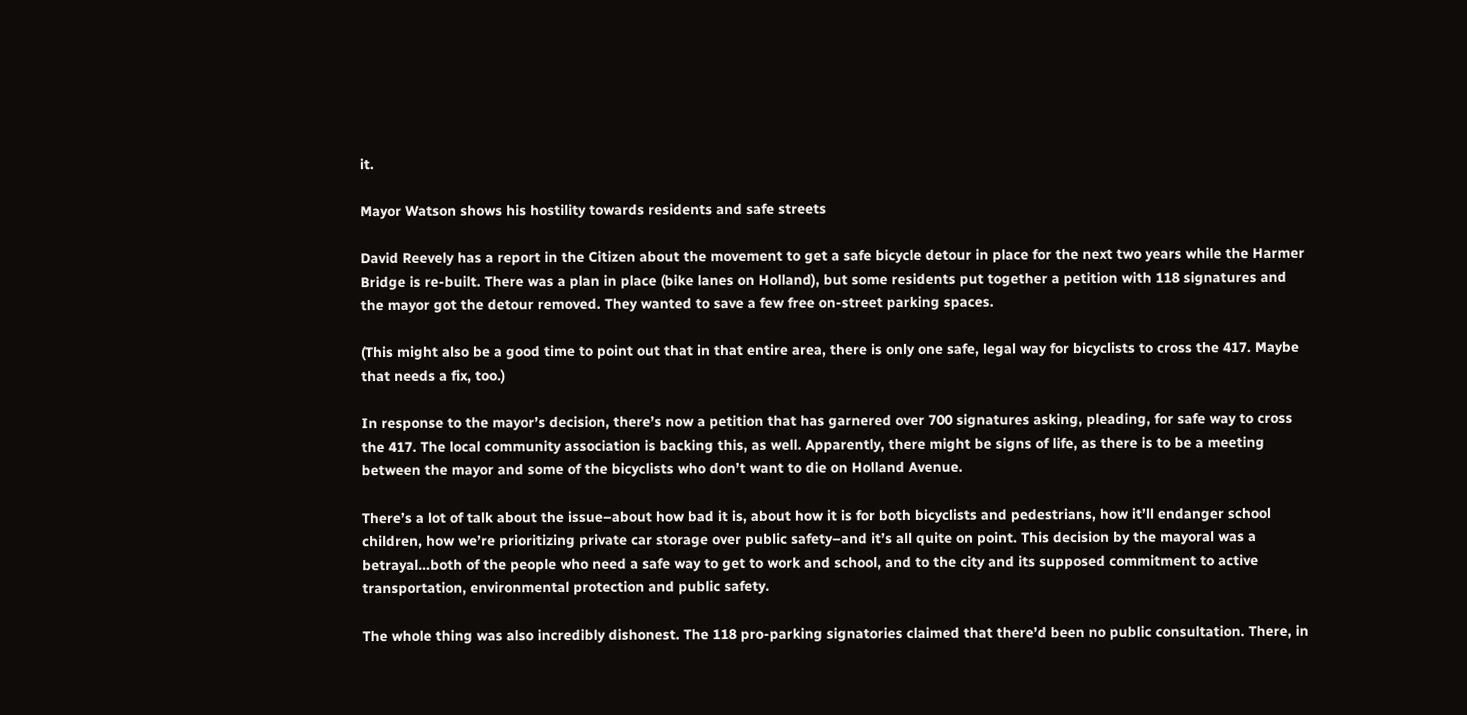it.

Mayor Watson shows his hostility towards residents and safe streets

David Reevely has a report in the Citizen about the movement to get a safe bicycle detour in place for the next two years while the Harmer Bridge is re-built. There was a plan in place (bike lanes on Holland), but some residents put together a petition with 118 signatures and the mayor got the detour removed. They wanted to save a few free on-street parking spaces.

(This might also be a good time to point out that in that entire area, there is only one safe, legal way for bicyclists to cross the 417. Maybe that needs a fix, too.)

In response to the mayor’s decision, there’s now a petition that has garnered over 700 signatures asking, pleading, for safe way to cross the 417. The local community association is backing this, as well. Apparently, there might be signs of life, as there is to be a meeting between the mayor and some of the bicyclists who don’t want to die on Holland Avenue.

There’s a lot of talk about the issue–about how bad it is, about how it is for both bicyclists and pedestrians, how it’ll endanger school children, how we’re prioritizing private car storage over public safety–and it’s all quite on point. This decision by the mayoral was a betrayal…both of the people who need a safe way to get to work and school, and to the city and its supposed commitment to active transportation, environmental protection and public safety.

The whole thing was also incredibly dishonest. The 118 pro-parking signatories claimed that there’d been no public consultation. There, in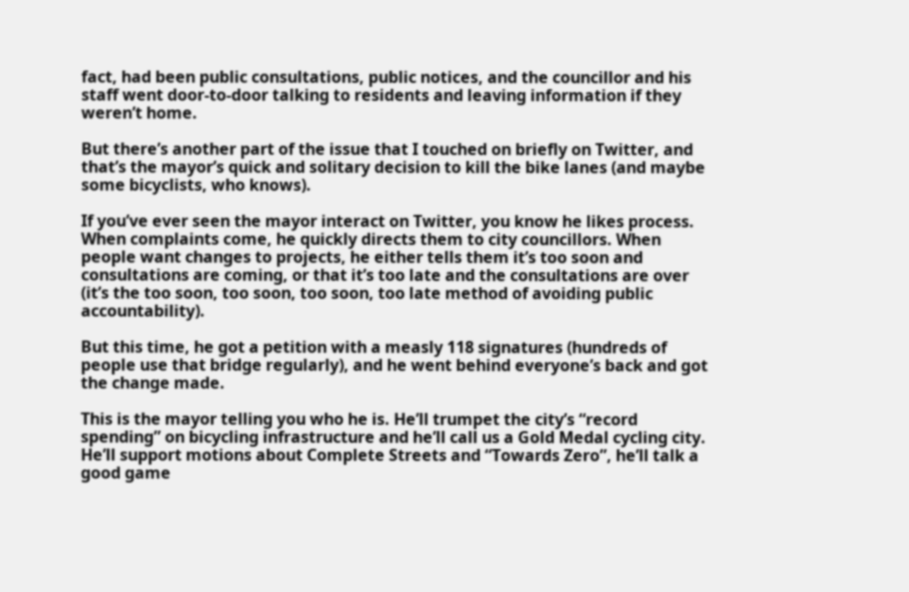fact, had been public consultations, public notices, and the councillor and his staff went door-to-door talking to residents and leaving information if they weren’t home.

But there’s another part of the issue that I touched on briefly on Twitter, and that’s the mayor’s quick and solitary decision to kill the bike lanes (and maybe some bicyclists, who knows).

If you’ve ever seen the mayor interact on Twitter, you know he likes process. When complaints come, he quickly directs them to city councillors. When people want changes to projects, he either tells them it’s too soon and consultations are coming, or that it’s too late and the consultations are over (it’s the too soon, too soon, too soon, too late method of avoiding public accountability).

But this time, he got a petition with a measly 118 signatures (hundreds of people use that bridge regularly), and he went behind everyone’s back and got the change made.

This is the mayor telling you who he is. He’ll trumpet the city’s “record spending” on bicycling infrastructure and he’ll call us a Gold Medal cycling city. He’ll support motions about Complete Streets and “Towards Zero”, he’ll talk a good game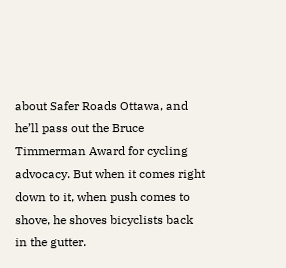about Safer Roads Ottawa, and he’ll pass out the Bruce Timmerman Award for cycling advocacy. But when it comes right down to it, when push comes to shove, he shoves bicyclists back in the gutter.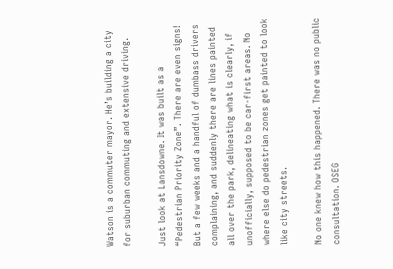Watson is a commuter mayor. He’s building a city for suburban commuting and extensive driving.

Just look at Lansdowne. It was built as a “Pedestrian Priority Zone”. There are even signs! But a few weeks and a handful of dumbass drivers complaining, and suddenly there are lines painted all over the park, delineating what is clearly, if unofficially, supposed to be car-first areas. No where else do pedestrian zones get painted to look like city streets.

No one knew how this happened. There was no public consultation. OSEG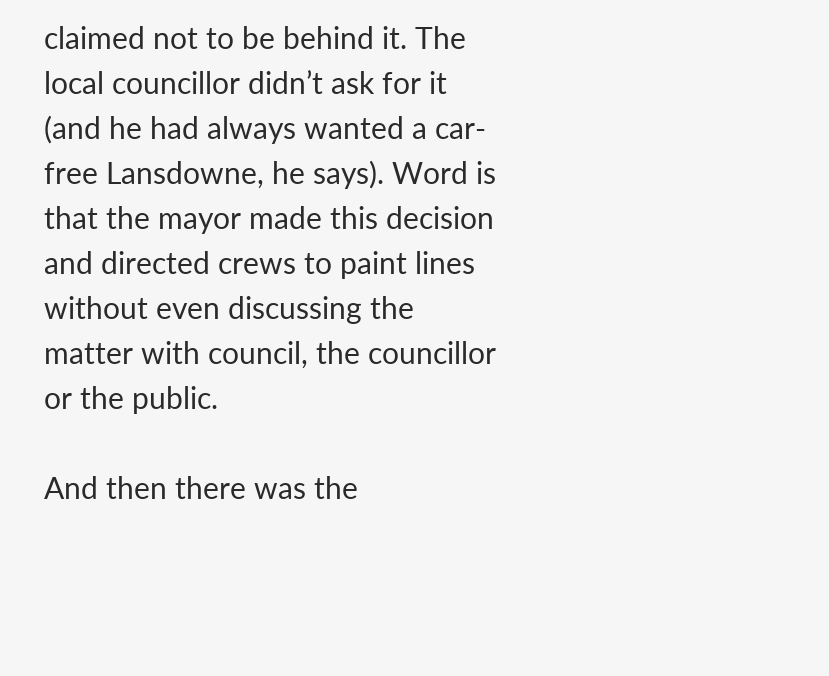claimed not to be behind it. The local councillor didn’t ask for it (and he had always wanted a car-free Lansdowne, he says). Word is that the mayor made this decision and directed crews to paint lines without even discussing the matter with council, the councillor or the public.

And then there was the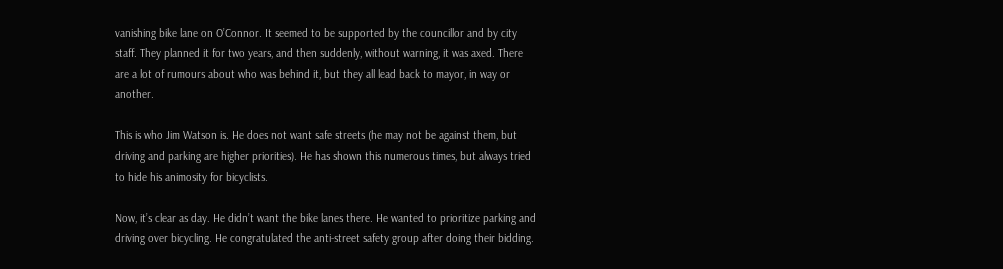vanishing bike lane on O’Connor. It seemed to be supported by the councillor and by city staff. They planned it for two years, and then suddenly, without warning, it was axed. There are a lot of rumours about who was behind it, but they all lead back to mayor, in way or another.

This is who Jim Watson is. He does not want safe streets (he may not be against them, but driving and parking are higher priorities). He has shown this numerous times, but always tried to hide his animosity for bicyclists.

Now, it’s clear as day. He didn’t want the bike lanes there. He wanted to prioritize parking and driving over bicycling. He congratulated the anti-street safety group after doing their bidding.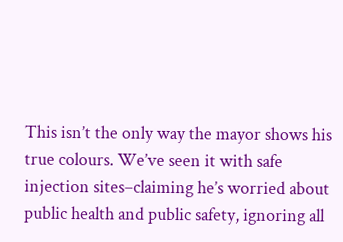This isn’t the only way the mayor shows his true colours. We’ve seen it with safe injection sites–claiming he’s worried about public health and public safety, ignoring all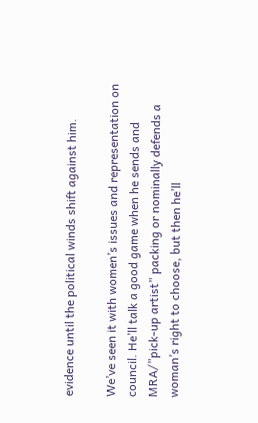evidence until the political winds shift against him.

We’ve seen it with women’s issues and representation on council. He’ll talk a good game when he sends and MRA/”pick-up artist” packing or nominally defends a woman’s right to choose, but then he’ll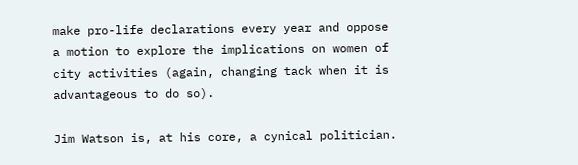make pro-life declarations every year and oppose a motion to explore the implications on women of city activities (again, changing tack when it is advantageous to do so).

Jim Watson is, at his core, a cynical politician.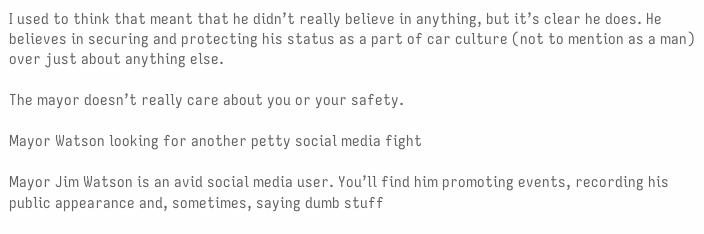I used to think that meant that he didn’t really believe in anything, but it’s clear he does. He believes in securing and protecting his status as a part of car culture (not to mention as a man) over just about anything else.

The mayor doesn’t really care about you or your safety.

Mayor Watson looking for another petty social media fight

Mayor Jim Watson is an avid social media user. You’ll find him promoting events, recording his public appearance and, sometimes, saying dumb stuff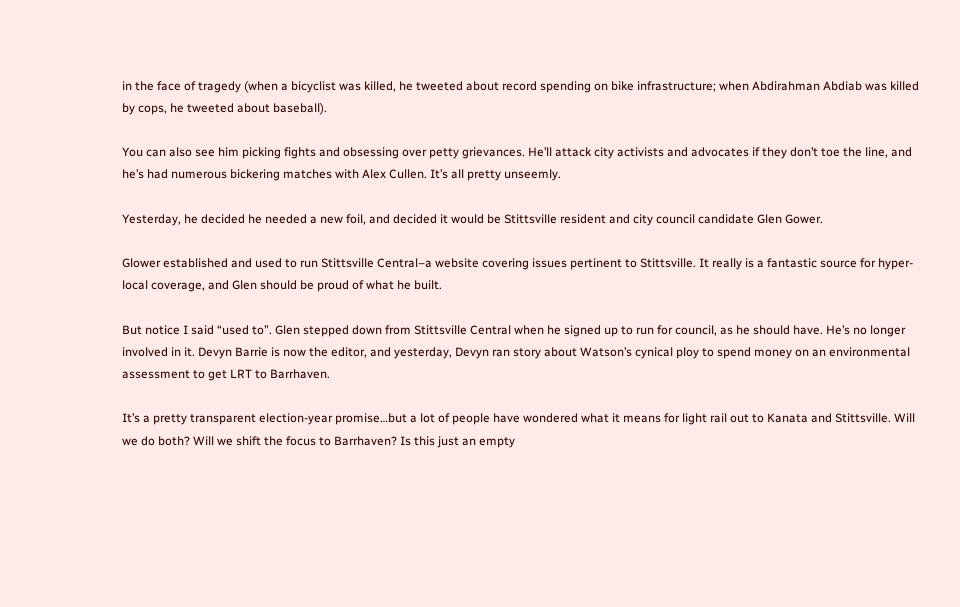in the face of tragedy (when a bicyclist was killed, he tweeted about record spending on bike infrastructure; when Abdirahman Abdiab was killed by cops, he tweeted about baseball).

You can also see him picking fights and obsessing over petty grievances. He’ll attack city activists and advocates if they don’t toe the line, and he’s had numerous bickering matches with Alex Cullen. It’s all pretty unseemly.

Yesterday, he decided he needed a new foil, and decided it would be Stittsville resident and city council candidate Glen Gower.

Glower established and used to run Stittsville Central–a website covering issues pertinent to Stittsville. It really is a fantastic source for hyper-local coverage, and Glen should be proud of what he built.

But notice I said “used to”. Glen stepped down from Stittsville Central when he signed up to run for council, as he should have. He’s no longer involved in it. Devyn Barrie is now the editor, and yesterday, Devyn ran story about Watson’s cynical ploy to spend money on an environmental assessment to get LRT to Barrhaven.

It’s a pretty transparent election-year promise…but a lot of people have wondered what it means for light rail out to Kanata and Stittsville. Will we do both? Will we shift the focus to Barrhaven? Is this just an empty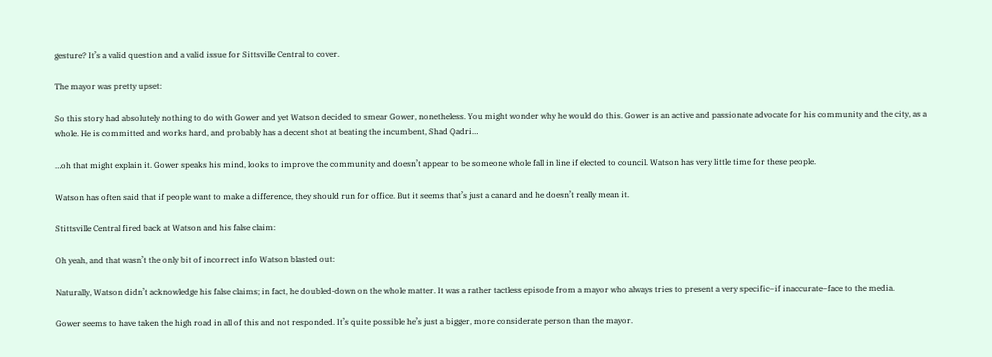gesture? It’s a valid question and a valid issue for Sittsville Central to cover.

The mayor was pretty upset:

So this story had absolutely nothing to do with Gower and yet Watson decided to smear Gower, nonetheless. You might wonder why he would do this. Gower is an active and passionate advocate for his community and the city, as a whole. He is committed and works hard, and probably has a decent shot at beating the incumbent, Shad Qadri…

…oh that might explain it. Gower speaks his mind, looks to improve the community and doesn’t appear to be someone whole fall in line if elected to council. Watson has very little time for these people.

Watson has often said that if people want to make a difference, they should run for office. But it seems that’s just a canard and he doesn’t really mean it.

Stittsville Central fired back at Watson and his false claim:

Oh yeah, and that wasn’t the only bit of incorrect info Watson blasted out:

Naturally, Watson didn’t acknowledge his false claims; in fact, he doubled-down on the whole matter. It was a rather tactless episode from a mayor who always tries to present a very specific–if inaccurate–face to the media.

Gower seems to have taken the high road in all of this and not responded. It’s quite possible he’s just a bigger, more considerate person than the mayor.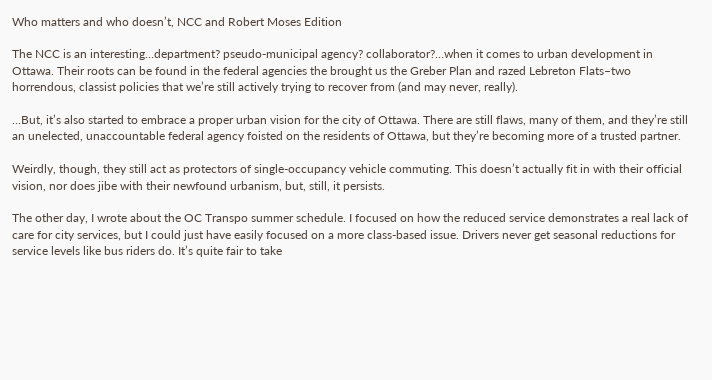Who matters and who doesn’t, NCC and Robert Moses Edition

The NCC is an interesting…department? pseudo-municipal agency? collaborator?…when it comes to urban development in Ottawa. Their roots can be found in the federal agencies the brought us the Greber Plan and razed Lebreton Flats–two horrendous, classist policies that we’re still actively trying to recover from (and may never, really).

…But, it’s also started to embrace a proper urban vision for the city of Ottawa. There are still flaws, many of them, and they’re still an unelected, unaccountable federal agency foisted on the residents of Ottawa, but they’re becoming more of a trusted partner.

Weirdly, though, they still act as protectors of single-occupancy vehicle commuting. This doesn’t actually fit in with their official vision, nor does jibe with their newfound urbanism, but, still, it persists.

The other day, I wrote about the OC Transpo summer schedule. I focused on how the reduced service demonstrates a real lack of care for city services, but I could just have easily focused on a more class-based issue. Drivers never get seasonal reductions for service levels like bus riders do. It’s quite fair to take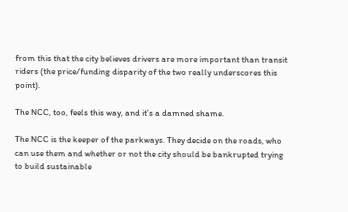from this that the city believes drivers are more important than transit riders (the price/funding disparity of the two really underscores this point).

The NCC, too, feels this way, and it’s a damned shame.

The NCC is the keeper of the parkways. They decide on the roads, who can use them and whether or not the city should be bankrupted trying to build sustainable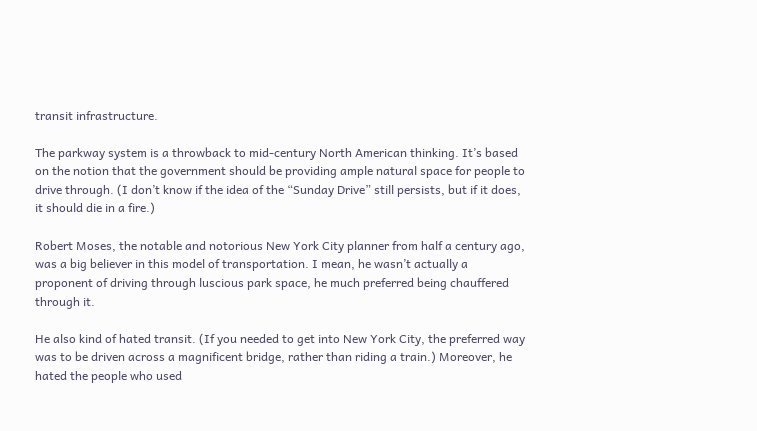transit infrastructure.

The parkway system is a throwback to mid-century North American thinking. It’s based on the notion that the government should be providing ample natural space for people to drive through. (I don’t know if the idea of the “Sunday Drive” still persists, but if it does, it should die in a fire.)

Robert Moses, the notable and notorious New York City planner from half a century ago, was a big believer in this model of transportation. I mean, he wasn’t actually a proponent of driving through luscious park space, he much preferred being chauffered through it.

He also kind of hated transit. (If you needed to get into New York City, the preferred way was to be driven across a magnificent bridge, rather than riding a train.) Moreover, he hated the people who used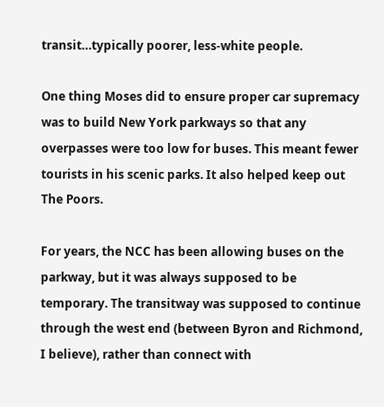transit…typically poorer, less-white people.

One thing Moses did to ensure proper car supremacy was to build New York parkways so that any overpasses were too low for buses. This meant fewer tourists in his scenic parks. It also helped keep out The Poors.

For years, the NCC has been allowing buses on the parkway, but it was always supposed to be temporary. The transitway was supposed to continue through the west end (between Byron and Richmond, I believe), rather than connect with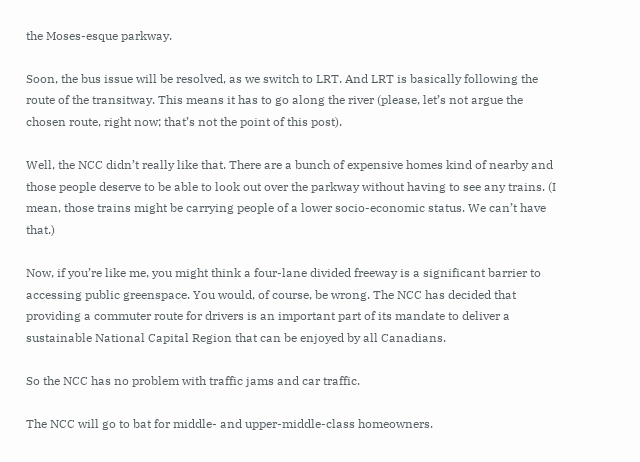the Moses-esque parkway.

Soon, the bus issue will be resolved, as we switch to LRT. And LRT is basically following the route of the transitway. This means it has to go along the river (please, let’s not argue the chosen route, right now; that’s not the point of this post).

Well, the NCC didn’t really like that. There are a bunch of expensive homes kind of nearby and those people deserve to be able to look out over the parkway without having to see any trains. (I mean, those trains might be carrying people of a lower socio-economic status. We can’t have that.)

Now, if you’re like me, you might think a four-lane divided freeway is a significant barrier to accessing public greenspace. You would, of course, be wrong. The NCC has decided that providing a commuter route for drivers is an important part of its mandate to deliver a sustainable National Capital Region that can be enjoyed by all Canadians.

So the NCC has no problem with traffic jams and car traffic.

The NCC will go to bat for middle- and upper-middle-class homeowners.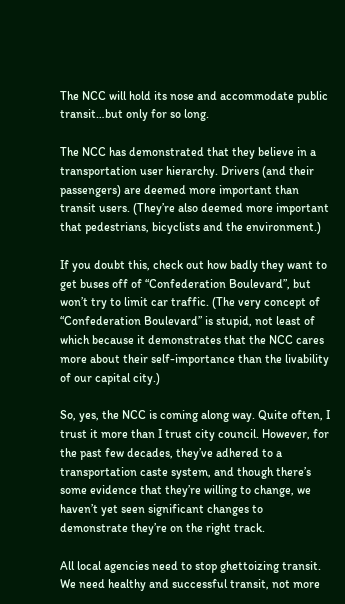The NCC will hold its nose and accommodate public transit…but only for so long.

The NCC has demonstrated that they believe in a transportation user hierarchy. Drivers (and their passengers) are deemed more important than transit users. (They’re also deemed more important that pedestrians, bicyclists and the environment.)

If you doubt this, check out how badly they want to get buses off of “Confederation Boulevard”, but won’t try to limit car traffic. (The very concept of “Confederation Boulevard” is stupid, not least of which because it demonstrates that the NCC cares more about their self-importance than the livability of our capital city.)

So, yes, the NCC is coming along way. Quite often, I trust it more than I trust city council. However, for the past few decades, they’ve adhered to a transportation caste system, and though there’s some evidence that they’re willing to change, we haven’t yet seen significant changes to demonstrate they’re on the right track.

All local agencies need to stop ghettoizing transit. We need healthy and successful transit, not more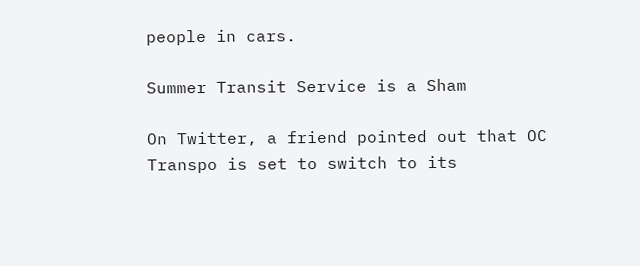people in cars.

Summer Transit Service is a Sham

On Twitter, a friend pointed out that OC Transpo is set to switch to its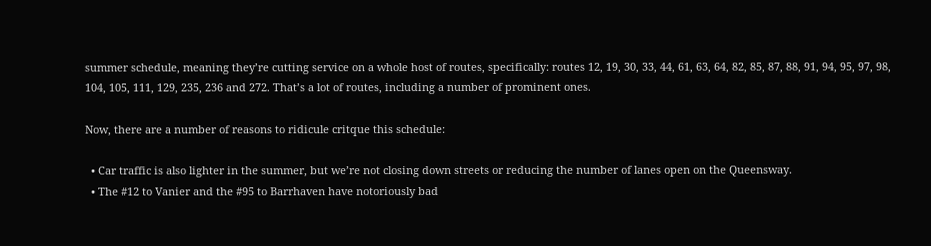summer schedule, meaning they’re cutting service on a whole host of routes, specifically: routes 12, 19, 30, 33, 44, 61, 63, 64, 82, 85, 87, 88, 91, 94, 95, 97, 98, 104, 105, 111, 129, 235, 236 and 272. That’s a lot of routes, including a number of prominent ones.

Now, there are a number of reasons to ridicule critque this schedule:

  • Car traffic is also lighter in the summer, but we’re not closing down streets or reducing the number of lanes open on the Queensway.
  • The #12 to Vanier and the #95 to Barrhaven have notoriously bad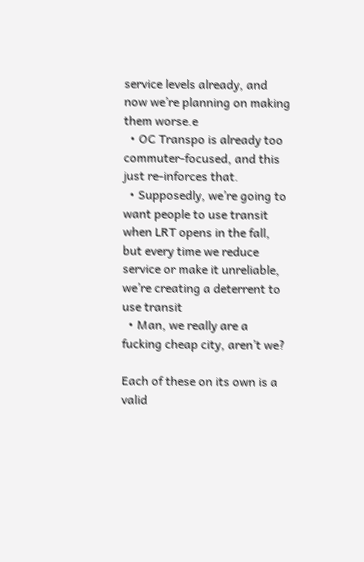service levels already, and now we’re planning on making them worse.e
  • OC Transpo is already too commuter-focused, and this just re-inforces that.
  • Supposedly, we’re going to want people to use transit when LRT opens in the fall, but every time we reduce service or make it unreliable, we’re creating a deterrent to use transit
  • Man, we really are a fucking cheap city, aren’t we?

Each of these on its own is a valid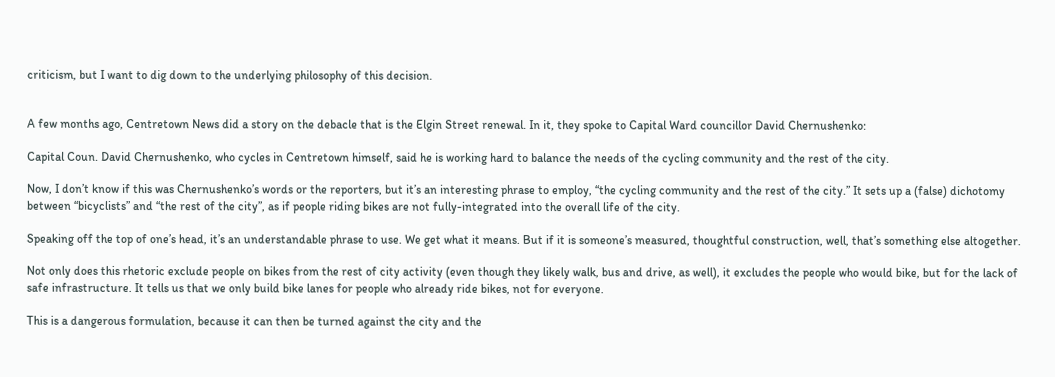criticism, but I want to dig down to the underlying philosophy of this decision.


A few months ago, Centretown News did a story on the debacle that is the Elgin Street renewal. In it, they spoke to Capital Ward councillor David Chernushenko:

Capital Coun. David Chernushenko, who cycles in Centretown himself, said he is working hard to balance the needs of the cycling community and the rest of the city.

Now, I don’t know if this was Chernushenko’s words or the reporters, but it’s an interesting phrase to employ, “the cycling community and the rest of the city.” It sets up a (false) dichotomy between “bicyclists” and “the rest of the city”, as if people riding bikes are not fully-integrated into the overall life of the city.

Speaking off the top of one’s head, it’s an understandable phrase to use. We get what it means. But if it is someone’s measured, thoughtful construction, well, that’s something else altogether.

Not only does this rhetoric exclude people on bikes from the rest of city activity (even though they likely walk, bus and drive, as well), it excludes the people who would bike, but for the lack of safe infrastructure. It tells us that we only build bike lanes for people who already ride bikes, not for everyone.

This is a dangerous formulation, because it can then be turned against the city and the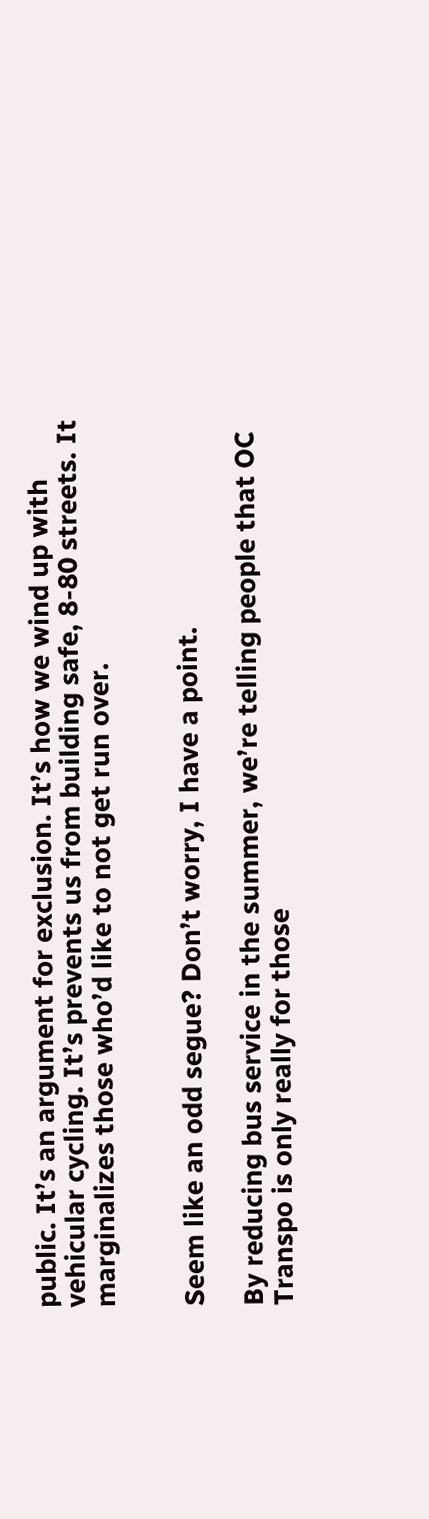public. It’s an argument for exclusion. It’s how we wind up with vehicular cycling. It’s prevents us from building safe, 8-80 streets. It marginalizes those who’d like to not get run over.


Seem like an odd segue? Don’t worry, I have a point.

By reducing bus service in the summer, we’re telling people that OC Transpo is only really for those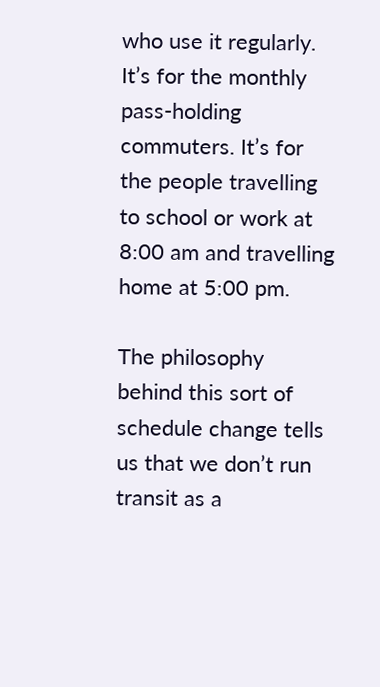who use it regularly. It’s for the monthly pass-holding commuters. It’s for the people travelling to school or work at 8:00 am and travelling home at 5:00 pm.

The philosophy behind this sort of schedule change tells us that we don’t run transit as a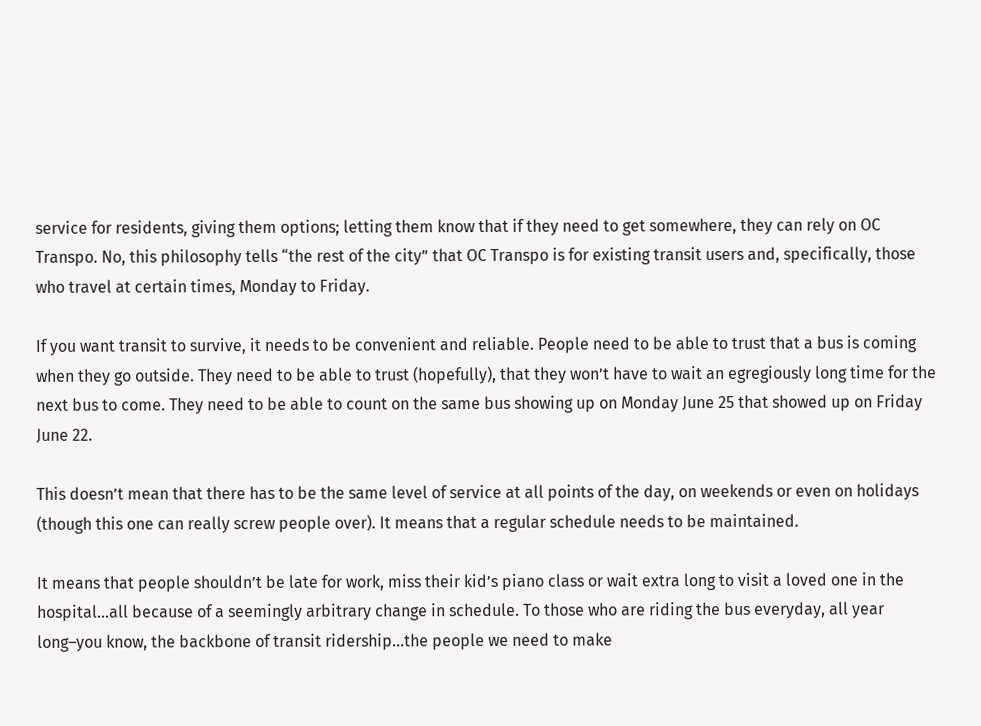service for residents, giving them options; letting them know that if they need to get somewhere, they can rely on OC Transpo. No, this philosophy tells “the rest of the city” that OC Transpo is for existing transit users and, specifically, those who travel at certain times, Monday to Friday.

If you want transit to survive, it needs to be convenient and reliable. People need to be able to trust that a bus is coming when they go outside. They need to be able to trust (hopefully), that they won’t have to wait an egregiously long time for the next bus to come. They need to be able to count on the same bus showing up on Monday June 25 that showed up on Friday June 22.

This doesn’t mean that there has to be the same level of service at all points of the day, on weekends or even on holidays (though this one can really screw people over). It means that a regular schedule needs to be maintained.

It means that people shouldn’t be late for work, miss their kid’s piano class or wait extra long to visit a loved one in the hospital…all because of a seemingly arbitrary change in schedule. To those who are riding the bus everyday, all year long–you know, the backbone of transit ridership…the people we need to make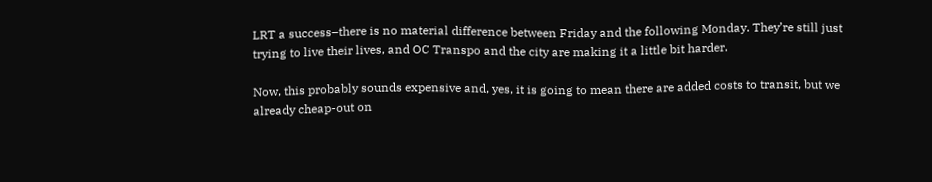LRT a success–there is no material difference between Friday and the following Monday. They’re still just trying to live their lives, and OC Transpo and the city are making it a little bit harder.

Now, this probably sounds expensive and, yes, it is going to mean there are added costs to transit, but we already cheap-out on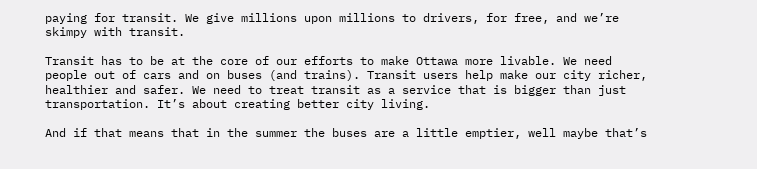paying for transit. We give millions upon millions to drivers, for free, and we’re skimpy with transit.

Transit has to be at the core of our efforts to make Ottawa more livable. We need people out of cars and on buses (and trains). Transit users help make our city richer, healthier and safer. We need to treat transit as a service that is bigger than just transportation. It’s about creating better city living.

And if that means that in the summer the buses are a little emptier, well maybe that’s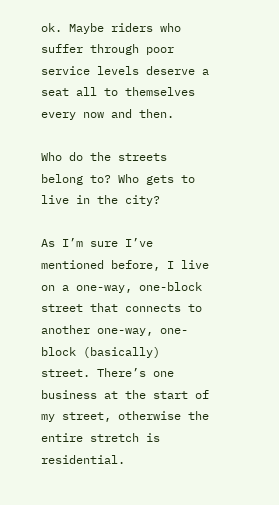ok. Maybe riders who suffer through poor service levels deserve a seat all to themselves every now and then.

Who do the streets belong to? Who gets to live in the city?

As I’m sure I’ve mentioned before, I live on a one-way, one-block street that connects to another one-way, one-block (basically) street. There’s one business at the start of my street, otherwise the entire stretch is residential.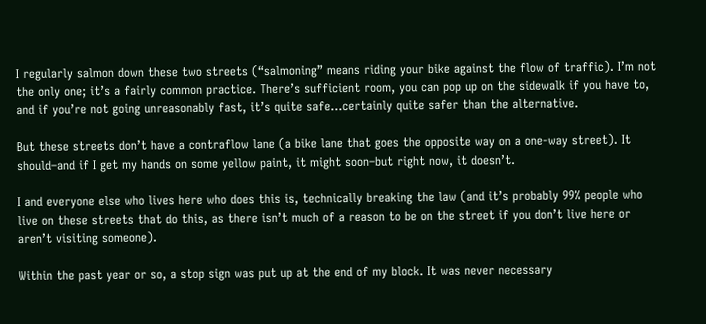I regularly salmon down these two streets (“salmoning” means riding your bike against the flow of traffic). I’m not the only one; it’s a fairly common practice. There’s sufficient room, you can pop up on the sidewalk if you have to, and if you’re not going unreasonably fast, it’s quite safe…certainly quite safer than the alternative.

But these streets don’t have a contraflow lane (a bike lane that goes the opposite way on a one-way street). It should–and if I get my hands on some yellow paint, it might soon–but right now, it doesn’t.

I and everyone else who lives here who does this is, technically breaking the law (and it’s probably 99% people who live on these streets that do this, as there isn’t much of a reason to be on the street if you don’t live here or aren’t visiting someone).

Within the past year or so, a stop sign was put up at the end of my block. It was never necessary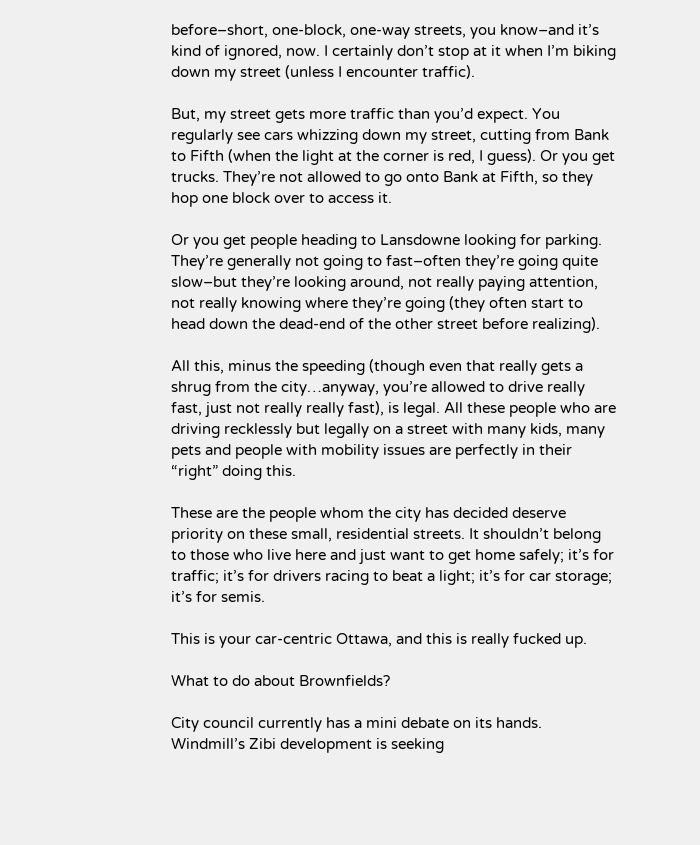before–short, one-block, one-way streets, you know–and it’s kind of ignored, now. I certainly don’t stop at it when I’m biking down my street (unless I encounter traffic).

But, my street gets more traffic than you’d expect. You regularly see cars whizzing down my street, cutting from Bank to Fifth (when the light at the corner is red, I guess). Or you get trucks. They’re not allowed to go onto Bank at Fifth, so they hop one block over to access it.

Or you get people heading to Lansdowne looking for parking. They’re generally not going to fast–often they’re going quite slow–but they’re looking around, not really paying attention, not really knowing where they’re going (they often start to head down the dead-end of the other street before realizing).

All this, minus the speeding (though even that really gets a shrug from the city…anyway, you’re allowed to drive really fast, just not really really fast), is legal. All these people who are driving recklessly but legally on a street with many kids, many pets and people with mobility issues are perfectly in their “right” doing this.

These are the people whom the city has decided deserve priority on these small, residential streets. It shouldn’t belong to those who live here and just want to get home safely; it’s for traffic; it’s for drivers racing to beat a light; it’s for car storage; it’s for semis.

This is your car-centric Ottawa, and this is really fucked up.

What to do about Brownfields?

City council currently has a mini debate on its hands. Windmill’s Zibi development is seeking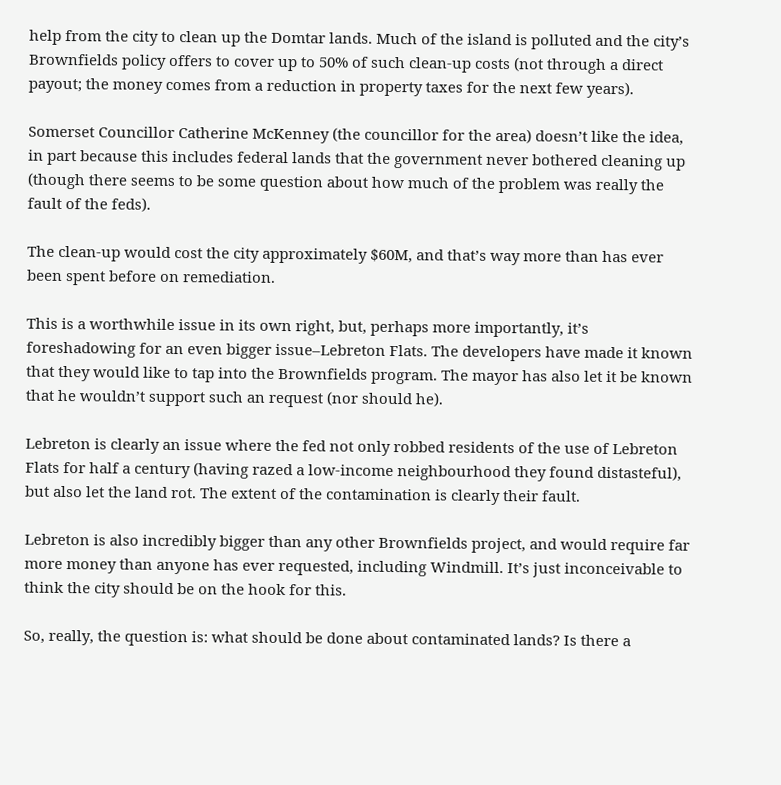help from the city to clean up the Domtar lands. Much of the island is polluted and the city’s Brownfields policy offers to cover up to 50% of such clean-up costs (not through a direct payout; the money comes from a reduction in property taxes for the next few years).

Somerset Councillor Catherine McKenney (the councillor for the area) doesn’t like the idea, in part because this includes federal lands that the government never bothered cleaning up (though there seems to be some question about how much of the problem was really the fault of the feds).

The clean-up would cost the city approximately $60M, and that’s way more than has ever been spent before on remediation.

This is a worthwhile issue in its own right, but, perhaps more importantly, it’s foreshadowing for an even bigger issue–Lebreton Flats. The developers have made it known that they would like to tap into the Brownfields program. The mayor has also let it be known that he wouldn’t support such an request (nor should he).

Lebreton is clearly an issue where the fed not only robbed residents of the use of Lebreton Flats for half a century (having razed a low-income neighbourhood they found distasteful), but also let the land rot. The extent of the contamination is clearly their fault.

Lebreton is also incredibly bigger than any other Brownfields project, and would require far more money than anyone has ever requested, including Windmill. It’s just inconceivable to think the city should be on the hook for this.

So, really, the question is: what should be done about contaminated lands? Is there a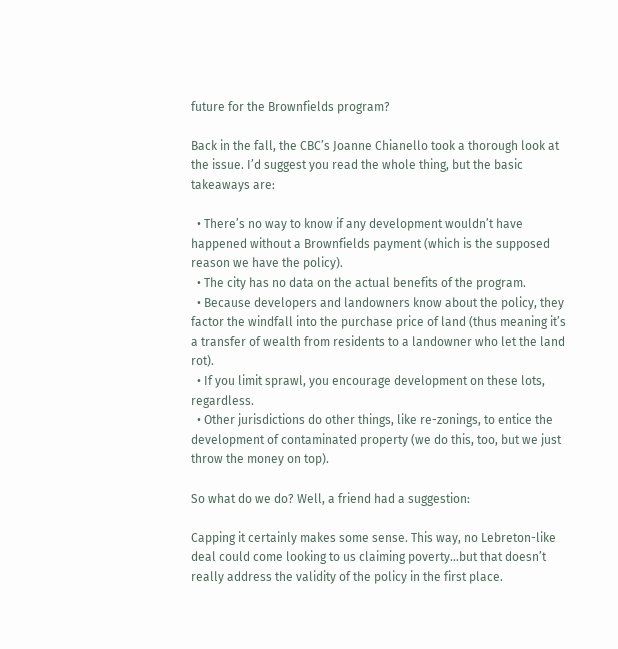future for the Brownfields program?

Back in the fall, the CBC’s Joanne Chianello took a thorough look at the issue. I’d suggest you read the whole thing, but the basic takeaways are:

  • There’s no way to know if any development wouldn’t have happened without a Brownfields payment (which is the supposed reason we have the policy).
  • The city has no data on the actual benefits of the program.
  • Because developers and landowners know about the policy, they factor the windfall into the purchase price of land (thus meaning it’s a transfer of wealth from residents to a landowner who let the land rot).
  • If you limit sprawl, you encourage development on these lots, regardless.
  • Other jurisdictions do other things, like re-zonings, to entice the development of contaminated property (we do this, too, but we just throw the money on top).

So what do we do? Well, a friend had a suggestion:

Capping it certainly makes some sense. This way, no Lebreton-like deal could come looking to us claiming poverty…but that doesn’t really address the validity of the policy in the first place.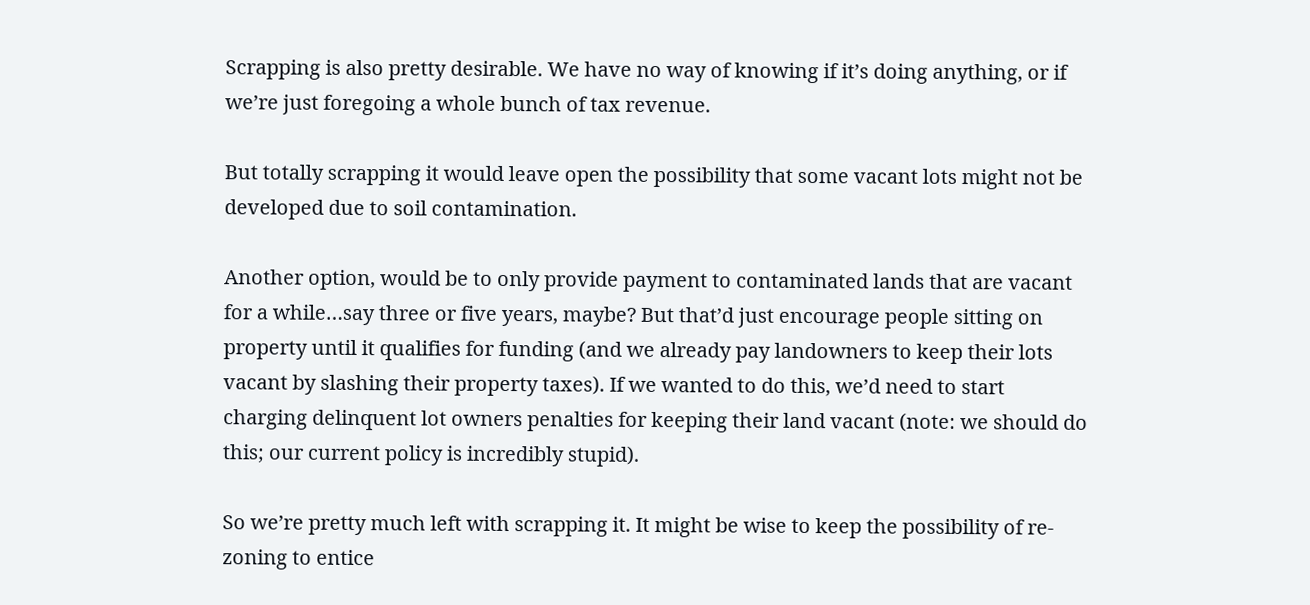Scrapping is also pretty desirable. We have no way of knowing if it’s doing anything, or if we’re just foregoing a whole bunch of tax revenue.

But totally scrapping it would leave open the possibility that some vacant lots might not be developed due to soil contamination.

Another option, would be to only provide payment to contaminated lands that are vacant for a while…say three or five years, maybe? But that’d just encourage people sitting on property until it qualifies for funding (and we already pay landowners to keep their lots vacant by slashing their property taxes). If we wanted to do this, we’d need to start charging delinquent lot owners penalties for keeping their land vacant (note: we should do this; our current policy is incredibly stupid).

So we’re pretty much left with scrapping it. It might be wise to keep the possibility of re-zoning to entice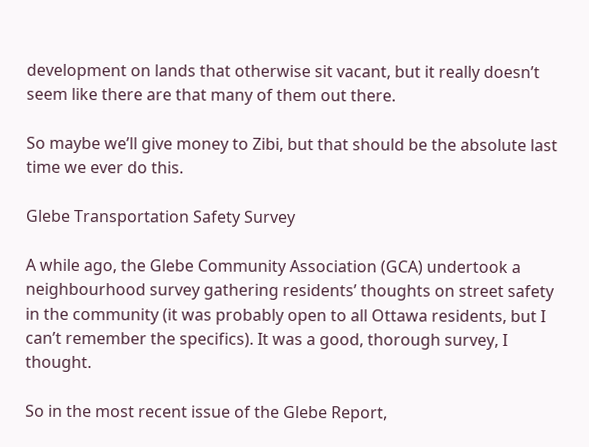development on lands that otherwise sit vacant, but it really doesn’t seem like there are that many of them out there.

So maybe we’ll give money to Zibi, but that should be the absolute last time we ever do this.

Glebe Transportation Safety Survey

A while ago, the Glebe Community Association (GCA) undertook a neighbourhood survey gathering residents’ thoughts on street safety in the community (it was probably open to all Ottawa residents, but I can’t remember the specifics). It was a good, thorough survey, I thought.

So in the most recent issue of the Glebe Report,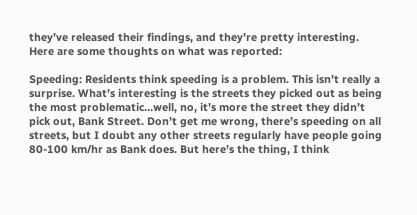they’ve released their findings, and they’re pretty interesting. Here are some thoughts on what was reported:

Speeding: Residents think speeding is a problem. This isn’t really a surprise. What’s interesting is the streets they picked out as being the most problematic…well, no, it’s more the street they didn’t pick out, Bank Street. Don’t get me wrong, there’s speeding on all streets, but I doubt any other streets regularly have people going 80-100 km/hr as Bank does. But here’s the thing, I think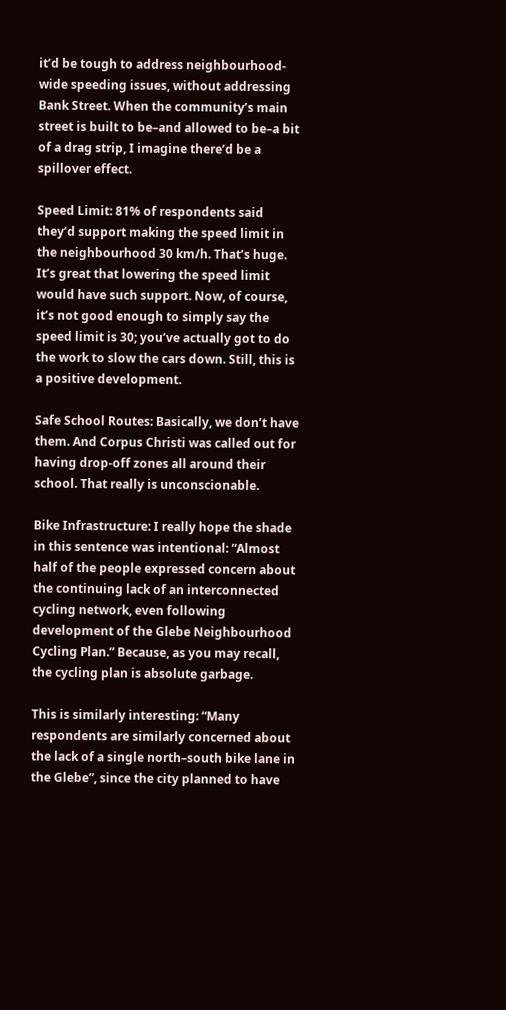it’d be tough to address neighbourhood-wide speeding issues, without addressing Bank Street. When the community’s main street is built to be–and allowed to be–a bit of a drag strip, I imagine there’d be a spillover effect.

Speed Limit: 81% of respondents said they’d support making the speed limit in the neighbourhood 30 km/h. That’s huge. It’s great that lowering the speed limit would have such support. Now, of course, it’s not good enough to simply say the speed limit is 30; you’ve actually got to do the work to slow the cars down. Still, this is a positive development.

Safe School Routes: Basically, we don’t have them. And Corpus Christi was called out for having drop-off zones all around their school. That really is unconscionable.

Bike Infrastructure: I really hope the shade in this sentence was intentional: “Almost half of the people expressed concern about the continuing lack of an interconnected cycling network, even following development of the Glebe Neighbourhood Cycling Plan.” Because, as you may recall, the cycling plan is absolute garbage.

This is similarly interesting: “Many respondents are similarly concerned about the lack of a single north–south bike lane in the Glebe”, since the city planned to have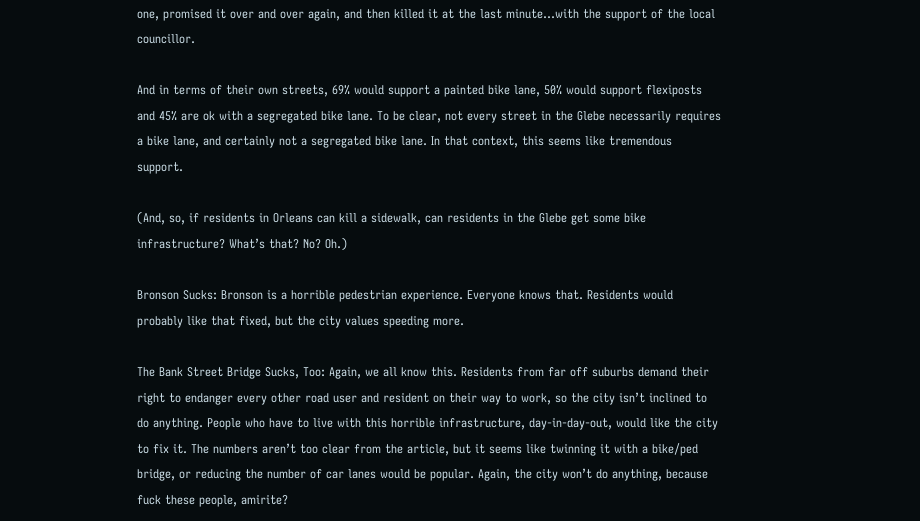one, promised it over and over again, and then killed it at the last minute…with the support of the local councillor.

And in terms of their own streets, 69% would support a painted bike lane, 50% would support flexiposts and 45% are ok with a segregated bike lane. To be clear, not every street in the Glebe necessarily requires a bike lane, and certainly not a segregated bike lane. In that context, this seems like tremendous support.

(And, so, if residents in Orleans can kill a sidewalk, can residents in the Glebe get some bike infrastructure? What’s that? No? Oh.)

Bronson Sucks: Bronson is a horrible pedestrian experience. Everyone knows that. Residents would probably like that fixed, but the city values speeding more.

The Bank Street Bridge Sucks, Too: Again, we all know this. Residents from far off suburbs demand their right to endanger every other road user and resident on their way to work, so the city isn’t inclined to do anything. People who have to live with this horrible infrastructure, day-in-day-out, would like the city to fix it. The numbers aren’t too clear from the article, but it seems like twinning it with a bike/ped bridge, or reducing the number of car lanes would be popular. Again, the city won’t do anything, because fuck these people, amirite?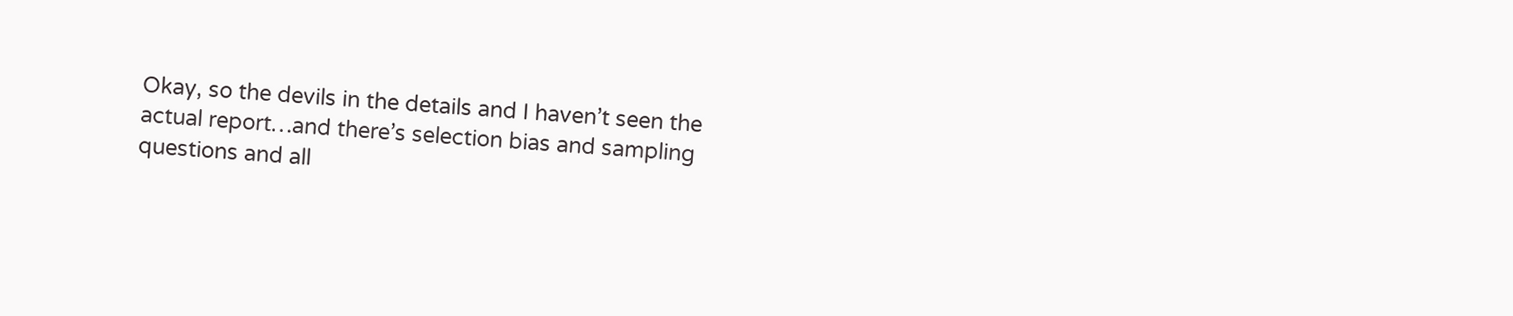Okay, so the devils in the details and I haven’t seen the actual report…and there’s selection bias and sampling questions and all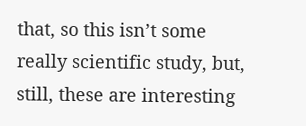that, so this isn’t some really scientific study, but, still, these are interesting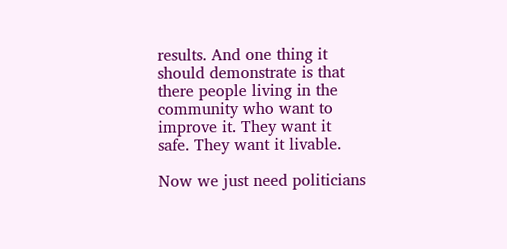results. And one thing it should demonstrate is that there people living in the community who want to improve it. They want it safe. They want it livable.

Now we just need politicians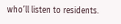who’ll listen to residents.